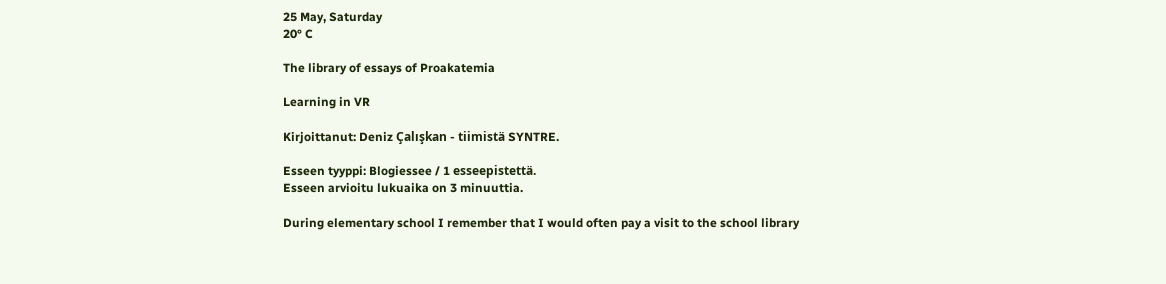25 May, Saturday
20° C

The library of essays of Proakatemia

Learning in VR

Kirjoittanut: Deniz Çalışkan - tiimistä SYNTRE.

Esseen tyyppi: Blogiessee / 1 esseepistettä.
Esseen arvioitu lukuaika on 3 minuuttia.

During elementary school I remember that I would often pay a visit to the school library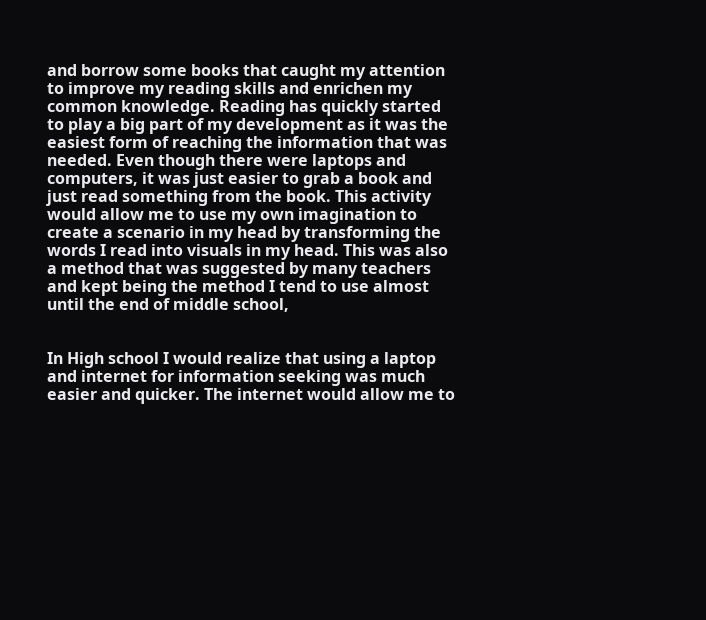and borrow some books that caught my attention to improve my reading skills and enrichen my common knowledge. Reading has quickly started to play a big part of my development as it was the easiest form of reaching the information that was needed. Even though there were laptops and computers, it was just easier to grab a book and just read something from the book. This activity would allow me to use my own imagination to create a scenario in my head by transforming the words I read into visuals in my head. This was also a method that was suggested by many teachers and kept being the method I tend to use almost until the end of middle school,


In High school I would realize that using a laptop and internet for information seeking was much easier and quicker. The internet would allow me to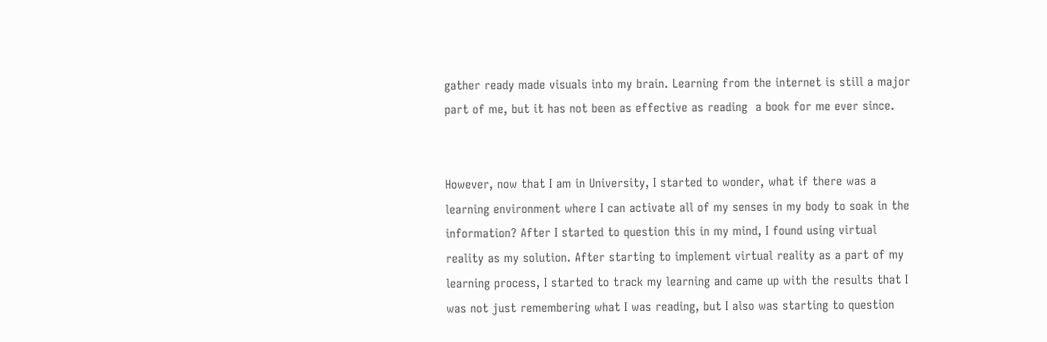gather ready made visuals into my brain. Learning from the internet is still a major part of me, but it has not been as effective as reading  a book for me ever since.


However, now that I am in University, I started to wonder, what if there was a learning environment where I can activate all of my senses in my body to soak in the information? After I started to question this in my mind, I found using virtual reality as my solution. After starting to implement virtual reality as a part of my learning process, I started to track my learning and came up with the results that I was not just remembering what I was reading, but I also was starting to question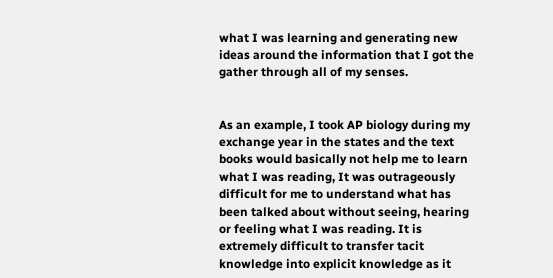what I was learning and generating new ideas around the information that I got the gather through all of my senses.


As an example, I took AP biology during my exchange year in the states and the text books would basically not help me to learn what I was reading, It was outrageously difficult for me to understand what has been talked about without seeing, hearing or feeling what I was reading. It is extremely difficult to transfer tacit knowledge into explicit knowledge as it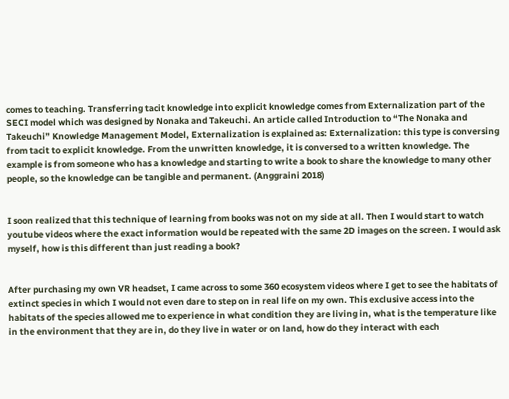comes to teaching. Transferring tacit knowledge into explicit knowledge comes from Externalization part of the SECI model which was designed by Nonaka and Takeuchi. An article called Introduction to “The Nonaka and Takeuchi” Knowledge Management Model, Externalization is explained as: Externalization: this type is conversing from tacit to explicit knowledge. From the unwritten knowledge, it is conversed to a written knowledge. The example is from someone who has a knowledge and starting to write a book to share the knowledge to many other people, so the knowledge can be tangible and permanent. (Anggraini 2018)


I soon realized that this technique of learning from books was not on my side at all. Then I would start to watch youtube videos where the exact information would be repeated with the same 2D images on the screen. I would ask myself, how is this different than just reading a book?


After purchasing my own VR headset, I came across to some 360 ecosystem videos where I get to see the habitats of extinct species in which I would not even dare to step on in real life on my own. This exclusive access into the habitats of the species allowed me to experience in what condition they are living in, what is the temperature like in the environment that they are in, do they live in water or on land, how do they interact with each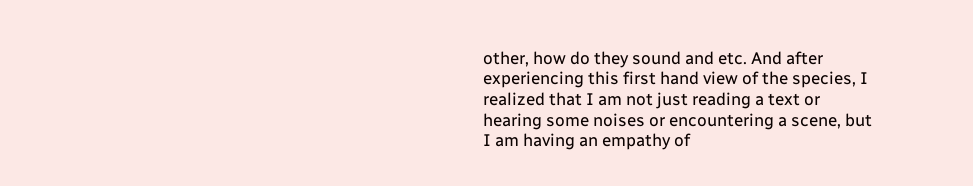other, how do they sound and etc. And after experiencing this first hand view of the species, I realized that I am not just reading a text or hearing some noises or encountering a scene, but I am having an empathy of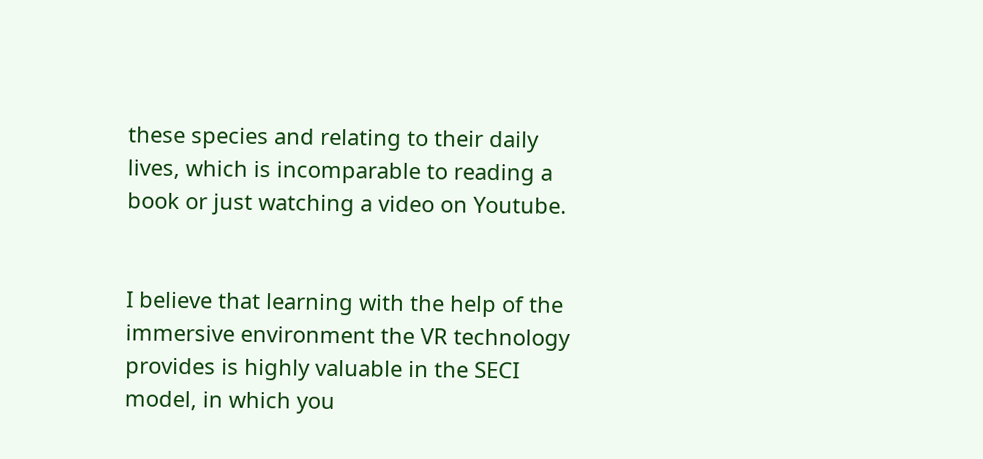these species and relating to their daily lives, which is incomparable to reading a book or just watching a video on Youtube.


I believe that learning with the help of the immersive environment the VR technology provides is highly valuable in the SECI model, in which you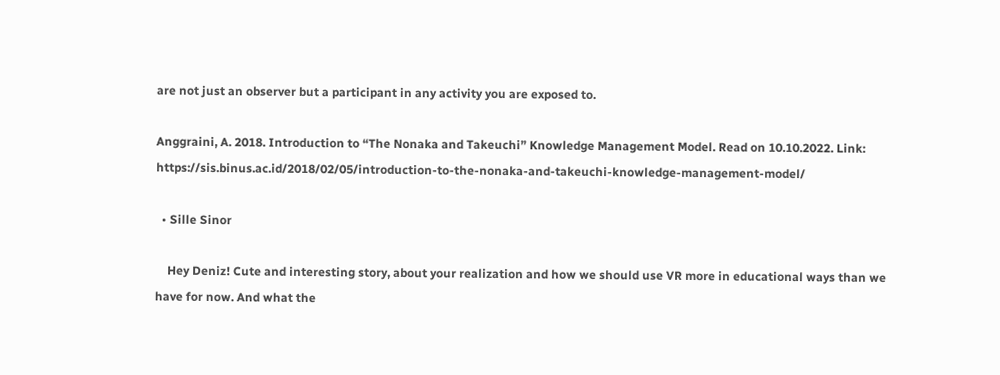are not just an observer but a participant in any activity you are exposed to.

Anggraini, A. 2018. Introduction to “The Nonaka and Takeuchi” Knowledge Management Model. Read on 10.10.2022. Link: https://sis.binus.ac.id/2018/02/05/introduction-to-the-nonaka-and-takeuchi-knowledge-management-model/

  • Sille Sinor

    Hey Deniz! Cute and interesting story, about your realization and how we should use VR more in educational ways than we have for now. And what the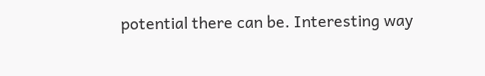potential there can be. Interesting way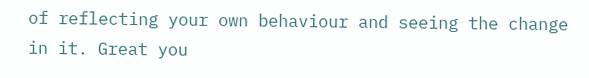of reflecting your own behaviour and seeing the change in it. Great you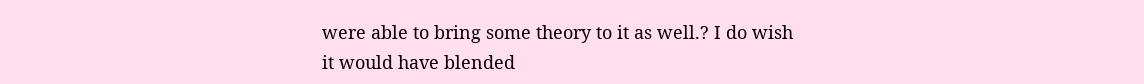were able to bring some theory to it as well.? I do wish it would have blended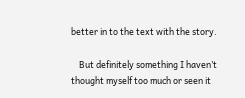better in to the text with the story.

    But definitely something I haven’t thought myself too much or seen it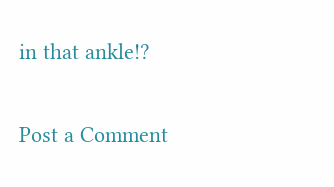in that ankle!?

Post a Comment